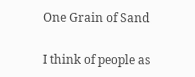One Grain of Sand

I think of people as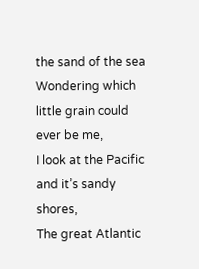the sand of the sea
Wondering which little grain could ever be me,
I look at the Pacific and it’s sandy shores,
The great Atlantic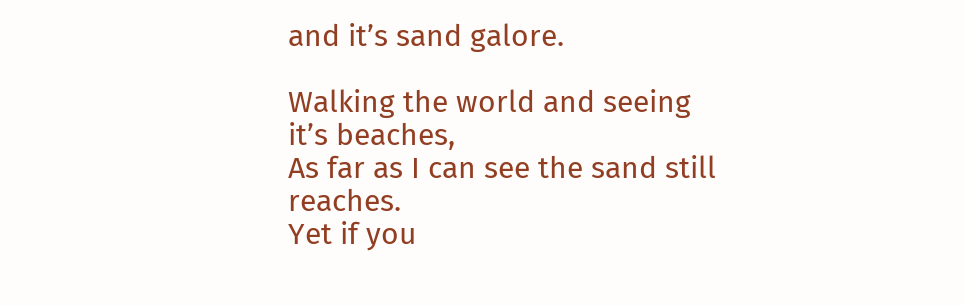and it’s sand galore.

Walking the world and seeing it’s beaches,
As far as I can see the sand still reaches.
Yet if you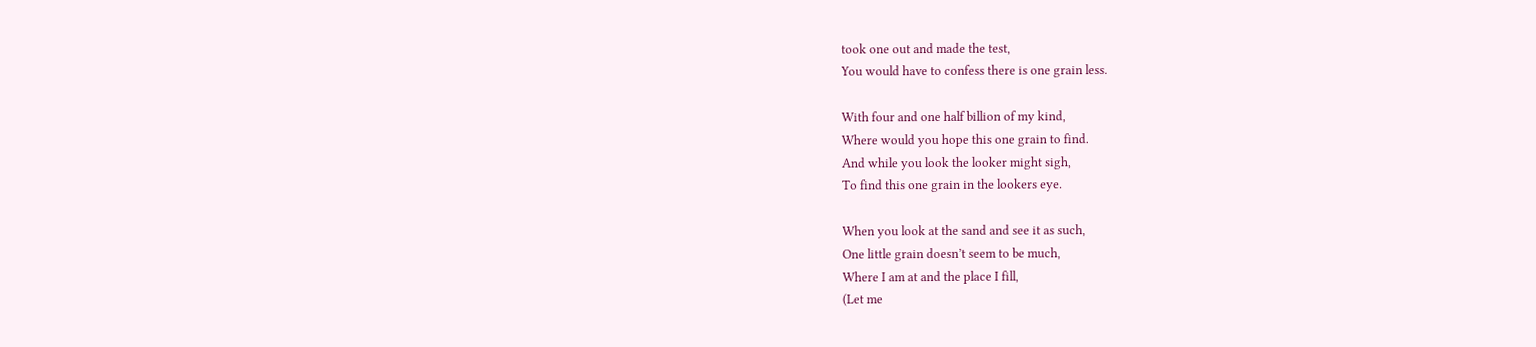took one out and made the test,
You would have to confess there is one grain less.

With four and one half billion of my kind,
Where would you hope this one grain to find.
And while you look the looker might sigh,
To find this one grain in the lookers eye.

When you look at the sand and see it as such,
One little grain doesn’t seem to be much,
Where I am at and the place I fill,
(Let me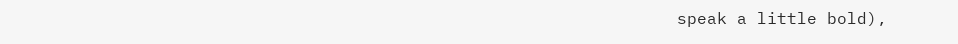speak a little bold),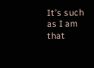It’s such as I am that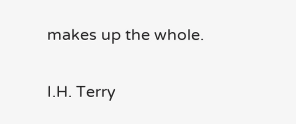makes up the whole.

I.H. Terry